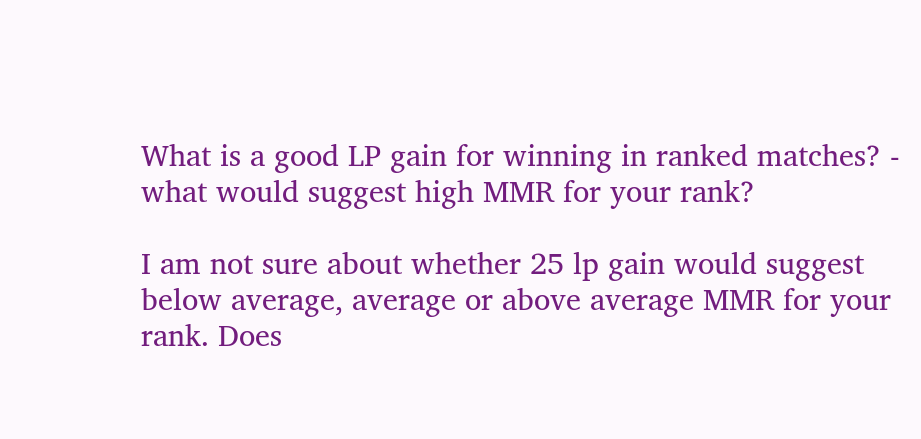What is a good LP gain for winning in ranked matches? - what would suggest high MMR for your rank?

I am not sure about whether 25 lp gain would suggest below average, average or above average MMR for your rank. Does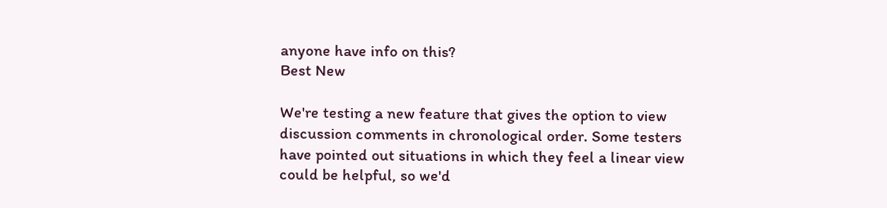anyone have info on this?
Best New

We're testing a new feature that gives the option to view discussion comments in chronological order. Some testers have pointed out situations in which they feel a linear view could be helpful, so we'd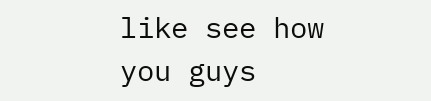like see how you guys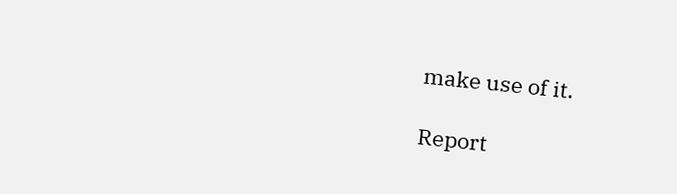make use of it.

Report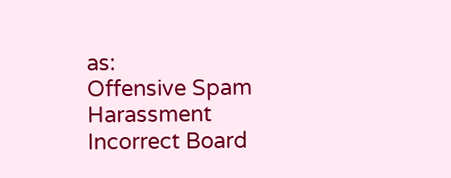as:
Offensive Spam Harassment Incorrect Board